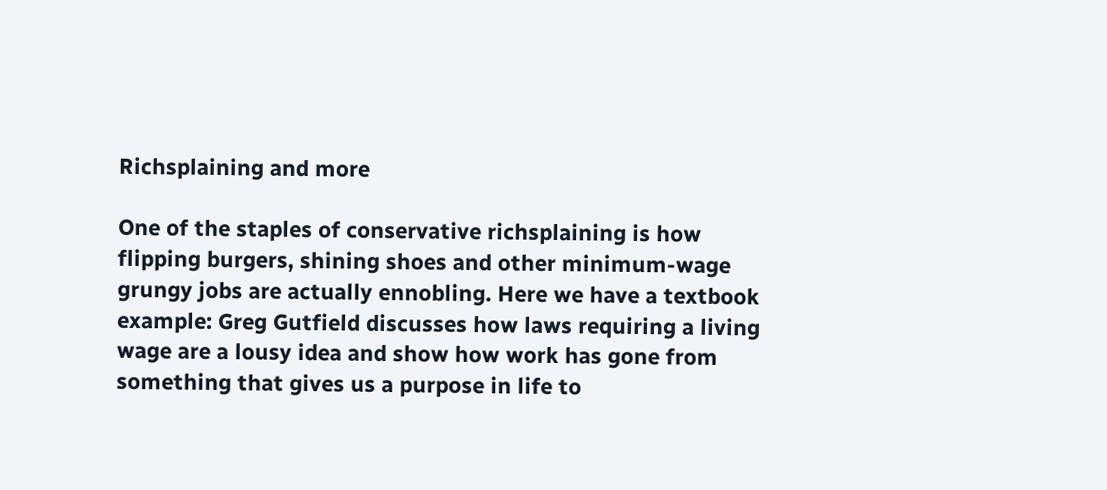Richsplaining and more

One of the staples of conservative richsplaining is how flipping burgers, shining shoes and other minimum-wage grungy jobs are actually ennobling. Here we have a textbook example: Greg Gutfield discusses how laws requiring a living wage are a lousy idea and show how work has gone from something that gives us a purpose in life to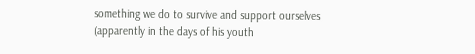something we do to survive and support ourselves (apparently in the days of his youth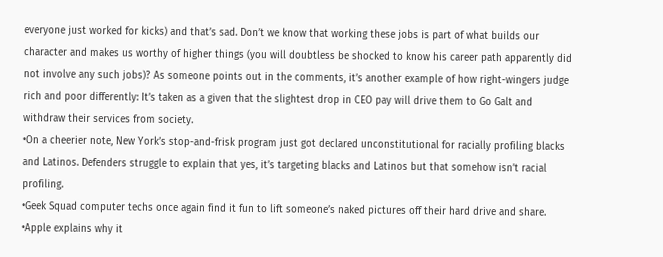everyone just worked for kicks) and that’s sad. Don’t we know that working these jobs is part of what builds our character and makes us worthy of higher things (you will doubtless be shocked to know his career path apparently did not involve any such jobs)? As someone points out in the comments, it’s another example of how right-wingers judge rich and poor differently: It’s taken as a given that the slightest drop in CEO pay will drive them to Go Galt and withdraw their services from society.
•On a cheerier note, New York’s stop-and-frisk program just got declared unconstitutional for racially profiling blacks and Latinos. Defenders struggle to explain that yes, it’s targeting blacks and Latinos but that somehow isn’t racial profiling.
•Geek Squad computer techs once again find it fun to lift someone’s naked pictures off their hard drive and share.
•Apple explains why it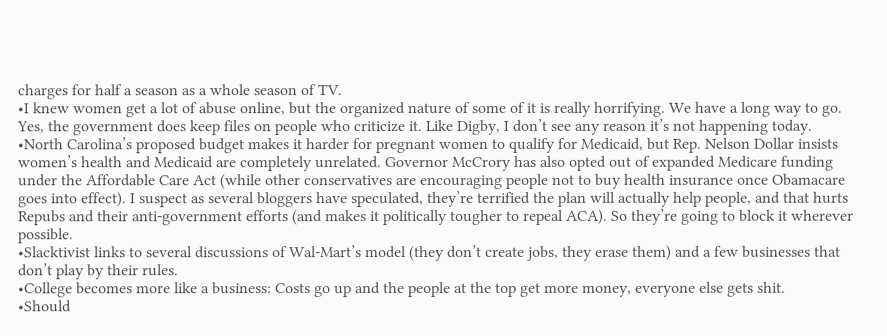charges for half a season as a whole season of TV.
•I knew women get a lot of abuse online, but the organized nature of some of it is really horrifying. We have a long way to go.
Yes, the government does keep files on people who criticize it. Like Digby, I don’t see any reason it’s not happening today.
•North Carolina’s proposed budget makes it harder for pregnant women to qualify for Medicaid, but Rep. Nelson Dollar insists women’s health and Medicaid are completely unrelated. Governor McCrory has also opted out of expanded Medicare funding under the Affordable Care Act (while other conservatives are encouraging people not to buy health insurance once Obamacare goes into effect). I suspect as several bloggers have speculated, they’re terrified the plan will actually help people, and that hurts Repubs and their anti-government efforts (and makes it politically tougher to repeal ACA). So they’re going to block it wherever possible.
•Slacktivist links to several discussions of Wal-Mart’s model (they don’t create jobs, they erase them) and a few businesses that don’t play by their rules.
•College becomes more like a business: Costs go up and the people at the top get more money, everyone else gets shit.
•Should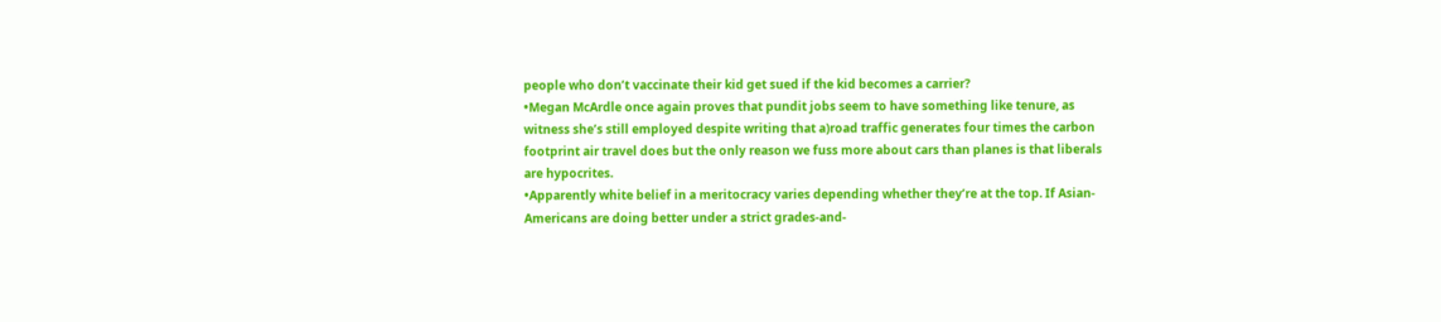people who don’t vaccinate their kid get sued if the kid becomes a carrier?
•Megan McArdle once again proves that pundit jobs seem to have something like tenure, as witness she’s still employed despite writing that a)road traffic generates four times the carbon footprint air travel does but the only reason we fuss more about cars than planes is that liberals are hypocrites.
•Apparently white belief in a meritocracy varies depending whether they’re at the top. If Asian-Americans are doing better under a strict grades-and-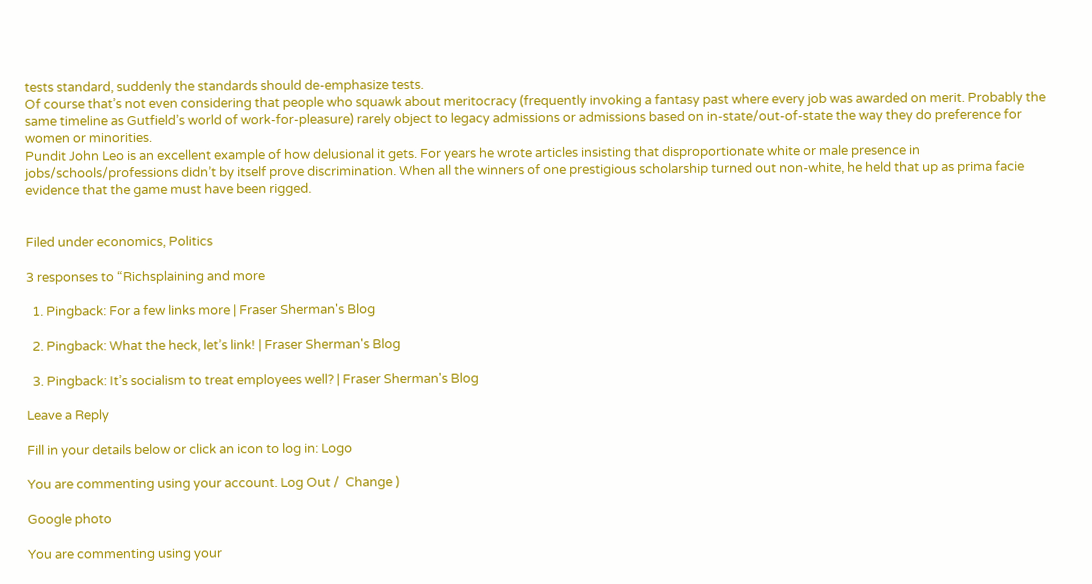tests standard, suddenly the standards should de-emphasize tests.
Of course that’s not even considering that people who squawk about meritocracy (frequently invoking a fantasy past where every job was awarded on merit. Probably the same timeline as Gutfield’s world of work-for-pleasure) rarely object to legacy admissions or admissions based on in-state/out-of-state the way they do preference for women or minorities.
Pundit John Leo is an excellent example of how delusional it gets. For years he wrote articles insisting that disproportionate white or male presence in jobs/schools/professions didn’t by itself prove discrimination. When all the winners of one prestigious scholarship turned out non-white, he held that up as prima facie evidence that the game must have been rigged.


Filed under economics, Politics

3 responses to “Richsplaining and more

  1. Pingback: For a few links more | Fraser Sherman's Blog

  2. Pingback: What the heck, let’s link! | Fraser Sherman's Blog

  3. Pingback: It’s socialism to treat employees well? | Fraser Sherman's Blog

Leave a Reply

Fill in your details below or click an icon to log in: Logo

You are commenting using your account. Log Out /  Change )

Google photo

You are commenting using your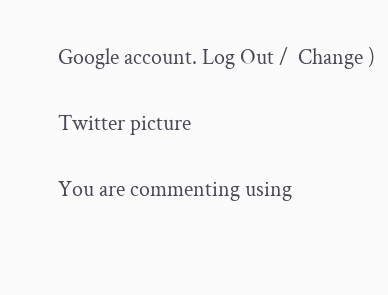Google account. Log Out /  Change )

Twitter picture

You are commenting using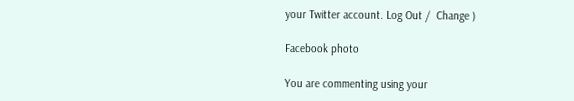your Twitter account. Log Out /  Change )

Facebook photo

You are commenting using your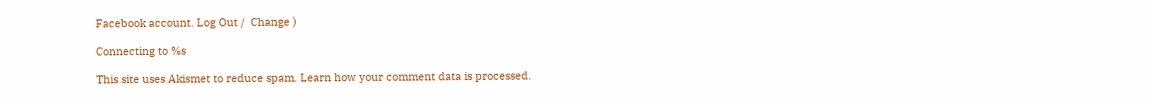Facebook account. Log Out /  Change )

Connecting to %s

This site uses Akismet to reduce spam. Learn how your comment data is processed.